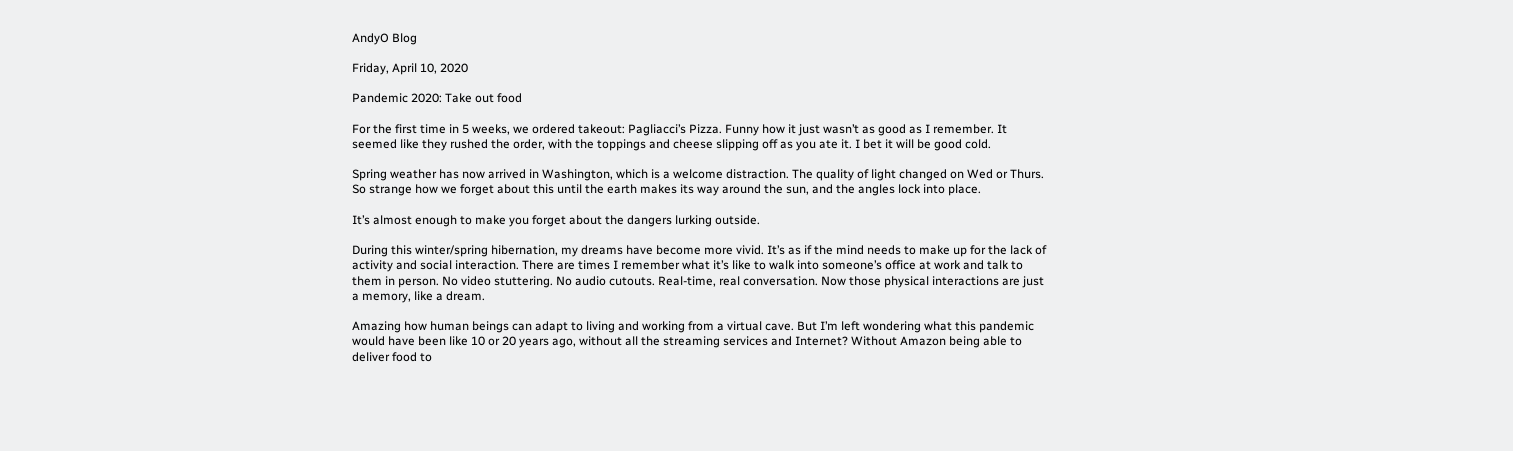AndyO Blog

Friday, April 10, 2020

Pandemic 2020: Take out food

For the first time in 5 weeks, we ordered takeout: Pagliacci’s Pizza. Funny how it just wasn’t as good as I remember. It seemed like they rushed the order, with the toppings and cheese slipping off as you ate it. I bet it will be good cold.

Spring weather has now arrived in Washington, which is a welcome distraction. The quality of light changed on Wed or Thurs. So strange how we forget about this until the earth makes its way around the sun, and the angles lock into place.

It’s almost enough to make you forget about the dangers lurking outside.

During this winter/spring hibernation, my dreams have become more vivid. It’s as if the mind needs to make up for the lack of activity and social interaction. There are times I remember what it’s like to walk into someone’s office at work and talk to them in person. No video stuttering. No audio cutouts. Real-time, real conversation. Now those physical interactions are just a memory, like a dream.

Amazing how human beings can adapt to living and working from a virtual cave. But I’m left wondering what this pandemic would have been like 10 or 20 years ago, without all the streaming services and Internet? Without Amazon being able to deliver food to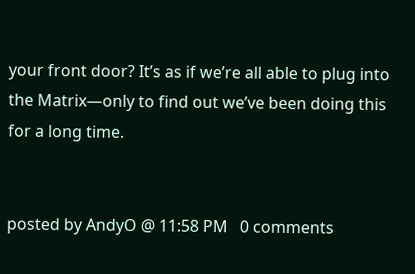your front door? It’s as if we’re all able to plug into the Matrix—only to find out we’ve been doing this for a long time.


posted by AndyO @ 11:58 PM   0 comments